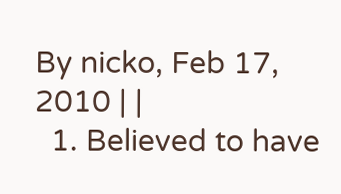By nicko, Feb 17, 2010 | |
  1. Believed to have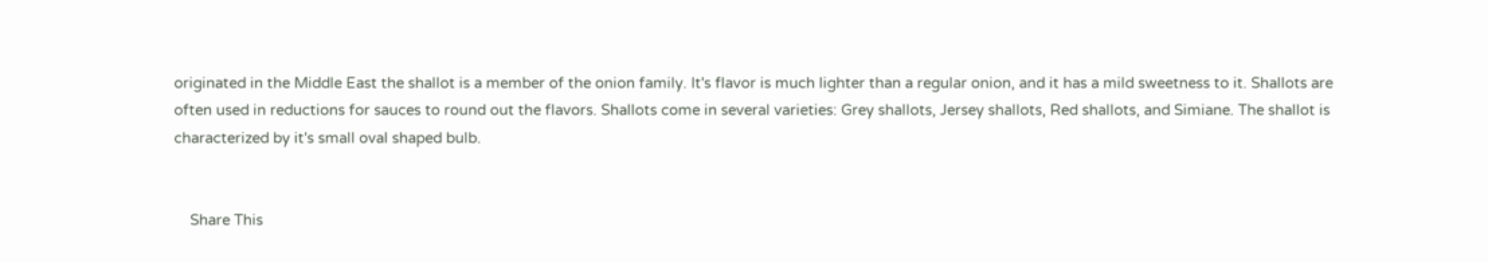originated in the Middle East the shallot is a member of the onion family. It's flavor is much lighter than a regular onion, and it has a mild sweetness to it. Shallots are often used in reductions for sauces to round out the flavors. Shallots come in several varieties: Grey shallots, Jersey shallots, Red shallots, and Simiane. The shallot is characterized by it's small oval shaped bulb.


    Share This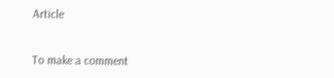Article


To make a comment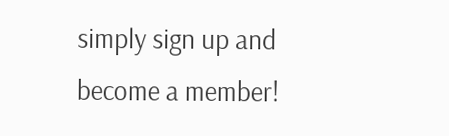simply sign up and become a member!